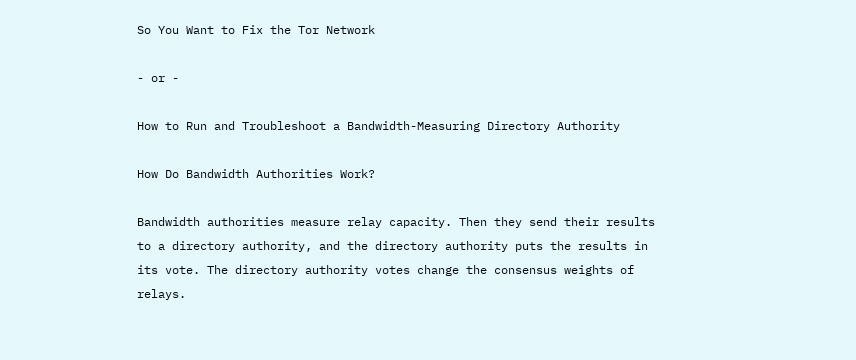So You Want to Fix the Tor Network

- or -

How to Run and Troubleshoot a Bandwidth-Measuring Directory Authority

How Do Bandwidth Authorities Work?

Bandwidth authorities measure relay capacity. Then they send their results to a directory authority, and the directory authority puts the results in its vote. The directory authority votes change the consensus weights of relays.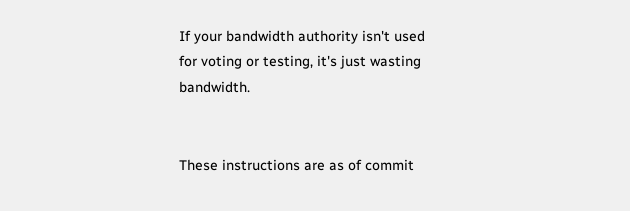If your bandwidth authority isn't used for voting or testing, it's just wasting bandwidth.


These instructions are as of commit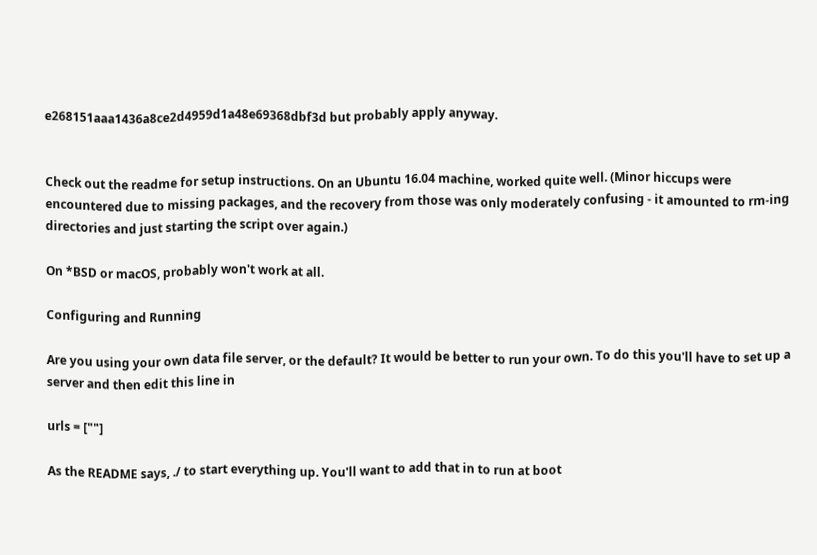e268151aaa1436a8ce2d4959d1a48e69368dbf3d but probably apply anyway.


Check out the readme for setup instructions. On an Ubuntu 16.04 machine, worked quite well. (Minor hiccups were encountered due to missing packages, and the recovery from those was only moderately confusing - it amounted to rm-ing directories and just starting the script over again.)

On *BSD or macOS, probably won't work at all.

Configuring and Running

Are you using your own data file server, or the default? It would be better to run your own. To do this you'll have to set up a server and then edit this line in

urls = [""]

As the README says, ./ to start everything up. You'll want to add that in to run at boot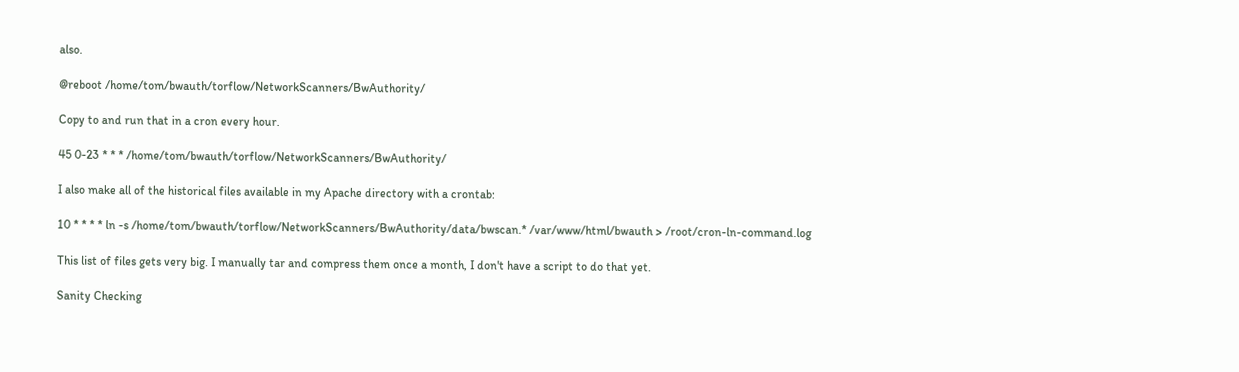also.

@reboot /home/tom/bwauth/torflow/NetworkScanners/BwAuthority/

Copy to and run that in a cron every hour.

45 0-23 * * * /home/tom/bwauth/torflow/NetworkScanners/BwAuthority/

I also make all of the historical files available in my Apache directory with a crontab:

10 * * * * ln -s /home/tom/bwauth/torflow/NetworkScanners/BwAuthority/data/bwscan.* /var/www/html/bwauth > /root/cron-ln-command.log

This list of files gets very big. I manually tar and compress them once a month, I don't have a script to do that yet.

Sanity Checking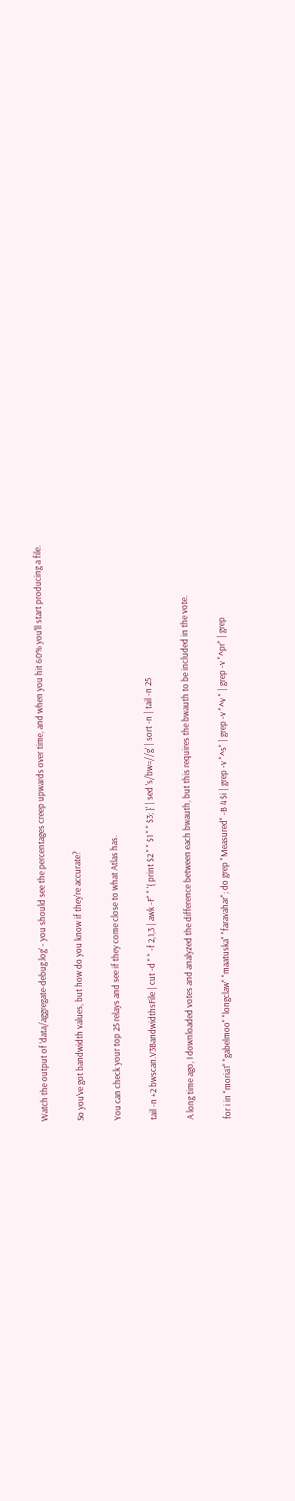Watch the output of 'data/aggregate-debug.log' - you should see the percentages creep upwards over time, and when you hit 60% you'll start producing a file.

So you've got bandwidth values, but how do you know if they're accurate?

You can check your top 25 relays and see if they come close to what Atlas has.

tail -n +2 bwscan.V3BandwidthsFile | cut -d " " -f 2,1,3 | awk -F" " '{ print $2 " " $1 " " $3; }' | sed 's/bw=//g' | sort -n | tail -n 25

A long time ago, I downloaded votes and analyzed the difference between each bwauth, but this requires the bwauth to be included in the vote.

for i in "moria1" "gabelmoo" "longclaw" "maatuska" "faravahar"; do grep "Measured" -B 4 $i | grep -v "^s" | grep -v "^v " | grep -v "^pr" | grep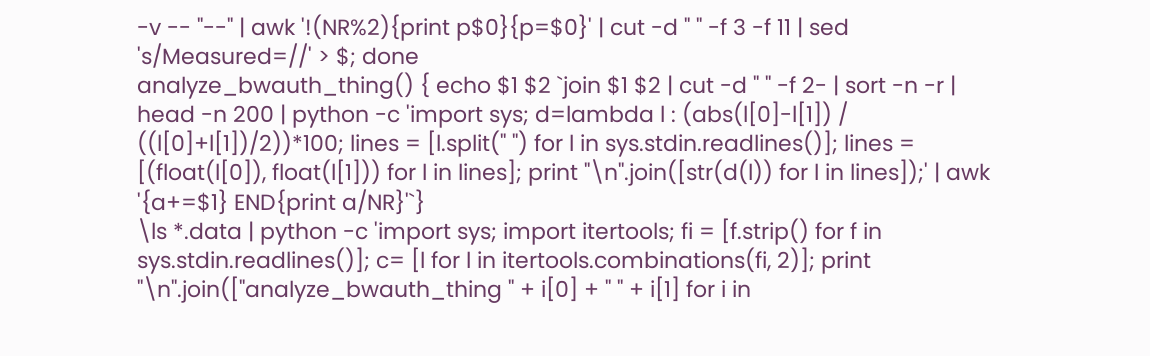-v -- "--" | awk '!(NR%2){print p$0}{p=$0}' | cut -d " " -f 3 -f 11 | sed 's/Measured=//' > $; done
analyze_bwauth_thing() { echo $1 $2 `join $1 $2 | cut -d " " -f 2- | sort -n -r | head -n 200 | python -c 'import sys; d=lambda l : (abs(l[0]-l[1]) / ((l[0]+l[1])/2))*100; lines = [l.split(" ") for l in sys.stdin.readlines()]; lines = [(float(l[0]), float(l[1])) for l in lines]; print "\n".join([str(d(l)) for l in lines]);' | awk '{a+=$1} END{print a/NR}'`}
\ls *.data | python -c 'import sys; import itertools; fi = [f.strip() for f in sys.stdin.readlines()]; c= [l for l in itertools.combinations(fi, 2)]; print "\n".join(["analyze_bwauth_thing " + i[0] + " " + i[1] for i in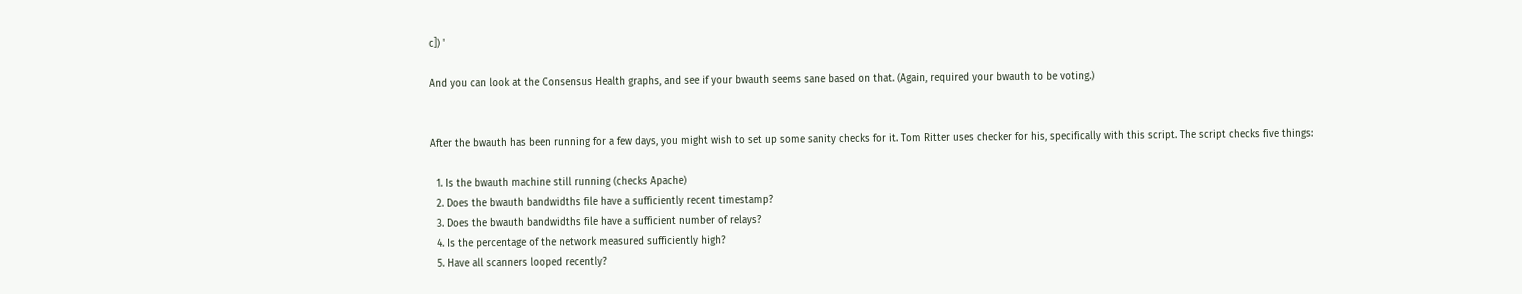c]) '

And you can look at the Consensus Health graphs, and see if your bwauth seems sane based on that. (Again, required your bwauth to be voting.)


After the bwauth has been running for a few days, you might wish to set up some sanity checks for it. Tom Ritter uses checker for his, specifically with this script. The script checks five things:

  1. Is the bwauth machine still running (checks Apache)
  2. Does the bwauth bandwidths file have a sufficiently recent timestamp?
  3. Does the bwauth bandwidths file have a sufficient number of relays?
  4. Is the percentage of the network measured sufficiently high?
  5. Have all scanners looped recently?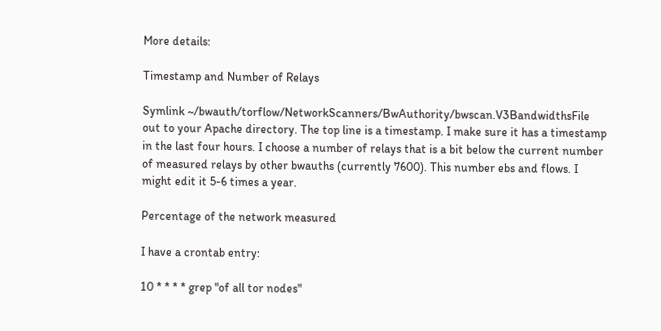More details:

Timestamp and Number of Relays

Symlink ~/bwauth/torflow/NetworkScanners/BwAuthority/bwscan.V3BandwidthsFile out to your Apache directory. The top line is a timestamp. I make sure it has a timestamp in the last four hours. I choose a number of relays that is a bit below the current number of measured relays by other bwauths (currently 7600). This number ebs and flows. I might edit it 5-6 times a year.

Percentage of the network measured

I have a crontab entry:

10 * * * * grep "of all tor nodes"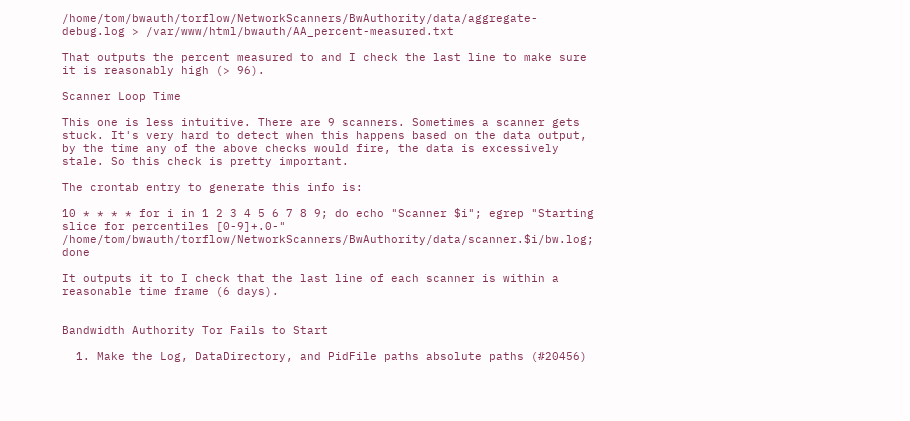/home/tom/bwauth/torflow/NetworkScanners/BwAuthority/data/aggregate-debug.log > /var/www/html/bwauth/AA_percent-measured.txt

That outputs the percent measured to and I check the last line to make sure it is reasonably high (> 96).

Scanner Loop Time

This one is less intuitive. There are 9 scanners. Sometimes a scanner gets stuck. It's very hard to detect when this happens based on the data output, by the time any of the above checks would fire, the data is excessively stale. So this check is pretty important.

The crontab entry to generate this info is:

10 * * * * for i in 1 2 3 4 5 6 7 8 9; do echo "Scanner $i"; egrep "Starting slice for percentiles [0-9]+.0-" /home/tom/bwauth/torflow/NetworkScanners/BwAuthority/data/scanner.$i/bw.log; done

It outputs it to I check that the last line of each scanner is within a reasonable time frame (6 days).


Bandwidth Authority Tor Fails to Start

  1. Make the Log, DataDirectory, and PidFile paths absolute paths (#20456)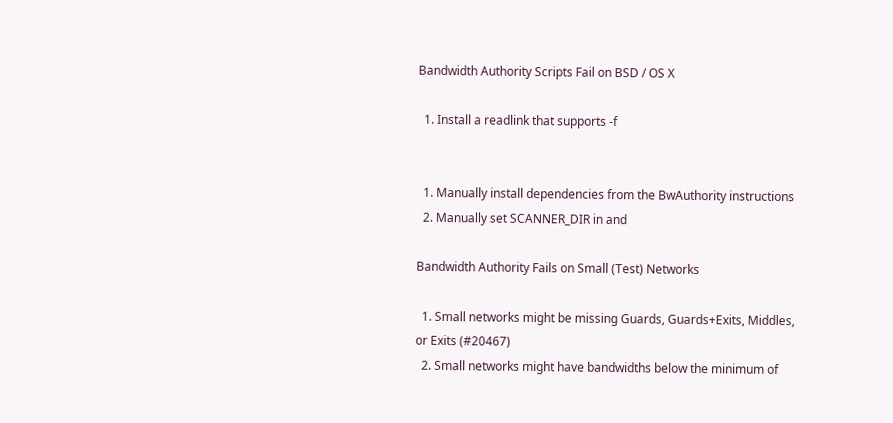Bandwidth Authority Scripts Fail on BSD / OS X

  1. Install a readlink that supports -f


  1. Manually install dependencies from the BwAuthority instructions
  2. Manually set SCANNER_DIR in and

Bandwidth Authority Fails on Small (Test) Networks

  1. Small networks might be missing Guards, Guards+Exits, Middles, or Exits (#20467)
  2. Small networks might have bandwidths below the minimum of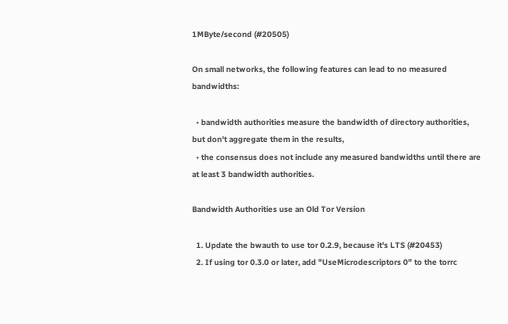1MByte/second (#20505)

On small networks, the following features can lead to no measured bandwidths:

  • bandwidth authorities measure the bandwidth of directory authorities, but don't aggregate them in the results,
  • the consensus does not include any measured bandwidths until there are at least 3 bandwidth authorities.

Bandwidth Authorities use an Old Tor Version

  1. Update the bwauth to use tor 0.2.9, because it's LTS (#20453)
  2. If using tor 0.3.0 or later, add "UseMicrodescriptors 0" to the torrc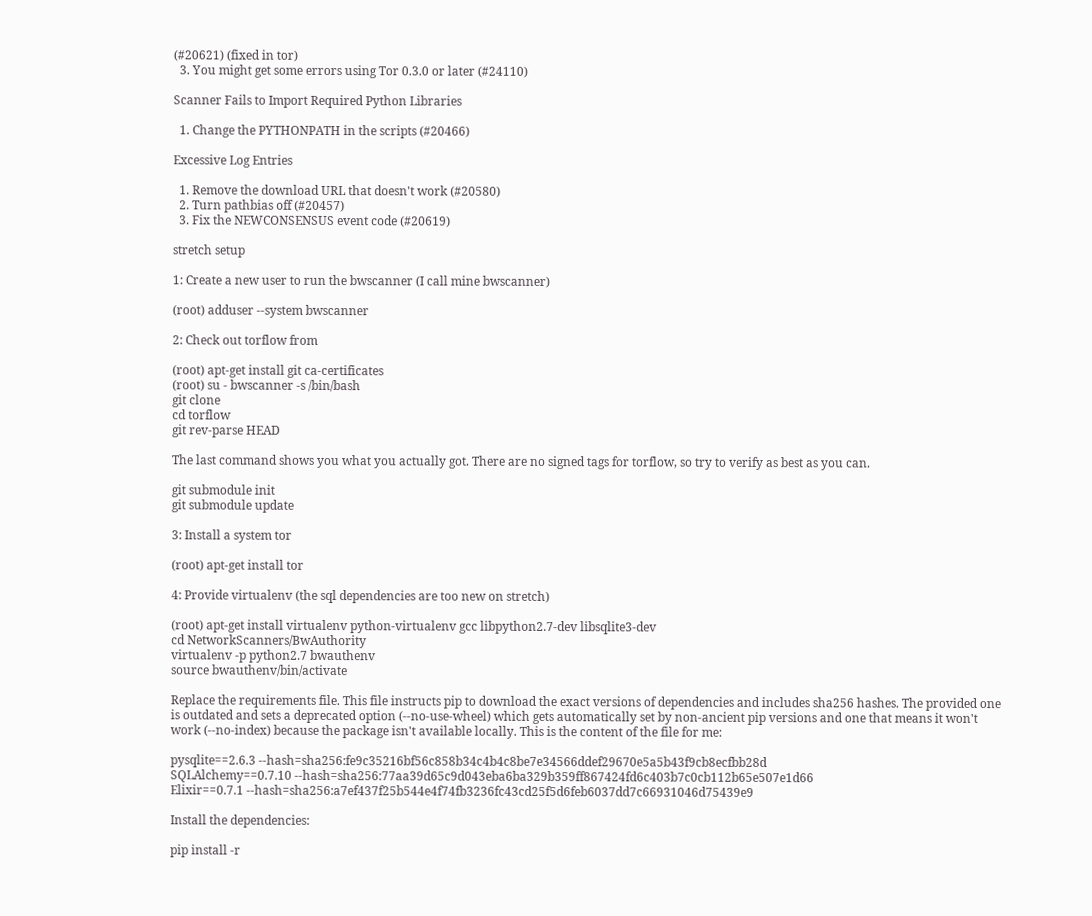(#20621) (fixed in tor)
  3. You might get some errors using Tor 0.3.0 or later (#24110)

Scanner Fails to Import Required Python Libraries

  1. Change the PYTHONPATH in the scripts (#20466)

Excessive Log Entries

  1. Remove the download URL that doesn't work (#20580)
  2. Turn pathbias off (#20457)
  3. Fix the NEWCONSENSUS event code (#20619)

stretch setup

1: Create a new user to run the bwscanner (I call mine bwscanner)

(root) adduser --system bwscanner

2: Check out torflow from

(root) apt-get install git ca-certificates
(root) su - bwscanner -s /bin/bash
git clone
cd torflow
git rev-parse HEAD

The last command shows you what you actually got. There are no signed tags for torflow, so try to verify as best as you can.

git submodule init
git submodule update

3: Install a system tor

(root) apt-get install tor

4: Provide virtualenv (the sql dependencies are too new on stretch)

(root) apt-get install virtualenv python-virtualenv gcc libpython2.7-dev libsqlite3-dev
cd NetworkScanners/BwAuthority
virtualenv -p python2.7 bwauthenv
source bwauthenv/bin/activate

Replace the requirements file. This file instructs pip to download the exact versions of dependencies and includes sha256 hashes. The provided one is outdated and sets a deprecated option (--no-use-wheel) which gets automatically set by non-ancient pip versions and one that means it won't work (--no-index) because the package isn't available locally. This is the content of the file for me:

pysqlite==2.6.3 --hash=sha256:fe9c35216bf56c858b34c4b4c8be7e34566ddef29670e5a5b43f9cb8ecfbb28d
SQLAlchemy==0.7.10 --hash=sha256:77aa39d65c9d043eba6ba329b359ff867424fd6c403b7c0cb112b65e507e1d66
Elixir==0.7.1 --hash=sha256:a7ef437f25b544e4f74fb3236fc43cd25f5d6feb6037dd7c66931046d75439e9

Install the dependencies:

pip install -r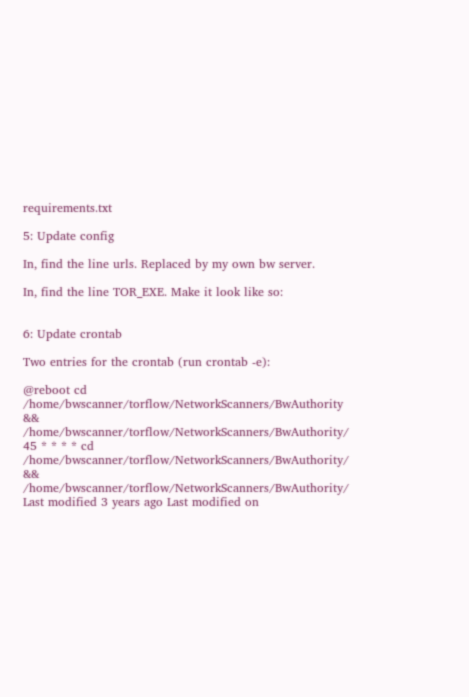requirements.txt

5: Update config

In, find the line urls. Replaced by my own bw server.

In, find the line TOR_EXE. Make it look like so:


6: Update crontab

Two entries for the crontab (run crontab -e):

@reboot cd /home/bwscanner/torflow/NetworkScanners/BwAuthority && /home/bwscanner/torflow/NetworkScanners/BwAuthority/
45 * * * * cd /home/bwscanner/torflow/NetworkScanners/BwAuthority/ && /home/bwscanner/torflow/NetworkScanners/BwAuthority/
Last modified 3 years ago Last modified on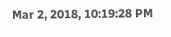Mar 2, 2018, 10:19:28 PM